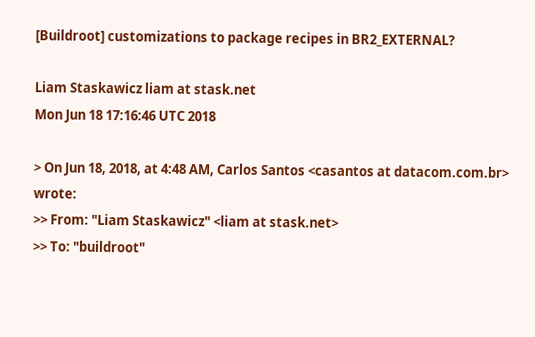[Buildroot] customizations to package recipes in BR2_EXTERNAL?

Liam Staskawicz liam at stask.net
Mon Jun 18 17:16:46 UTC 2018

> On Jun 18, 2018, at 4:48 AM, Carlos Santos <casantos at datacom.com.br> wrote:
>> From: "Liam Staskawicz" <liam at stask.net>
>> To: "buildroot"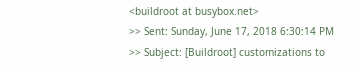<buildroot at busybox.net>
>> Sent: Sunday, June 17, 2018 6:30:14 PM
>> Subject: [Buildroot] customizations to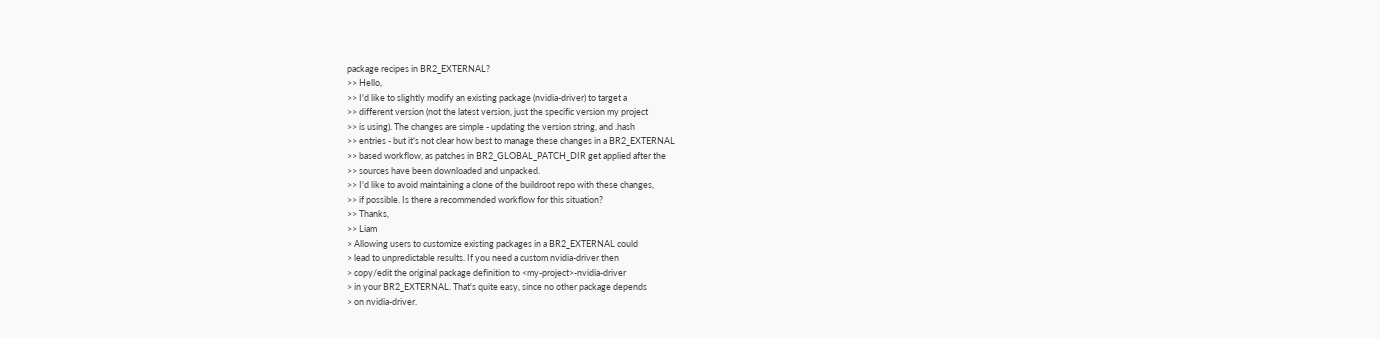package recipes in BR2_EXTERNAL?
>> Hello,
>> I'd like to slightly modify an existing package (nvidia-driver) to target a
>> different version (not the latest version, just the specific version my project
>> is using). The changes are simple - updating the version string, and .hash
>> entries - but it's not clear how best to manage these changes in a BR2_EXTERNAL
>> based workflow, as patches in BR2_GLOBAL_PATCH_DIR get applied after the
>> sources have been downloaded and unpacked.
>> I'd like to avoid maintaining a clone of the buildroot repo with these changes,
>> if possible. Is there a recommended workflow for this situation?
>> Thanks,
>> Liam
> Allowing users to customize existing packages in a BR2_EXTERNAL could
> lead to unpredictable results. If you need a custom nvidia-driver then
> copy/edit the original package definition to <my-project>-nvidia-driver
> in your BR2_EXTERNAL. That's quite easy, since no other package depends
> on nvidia-driver.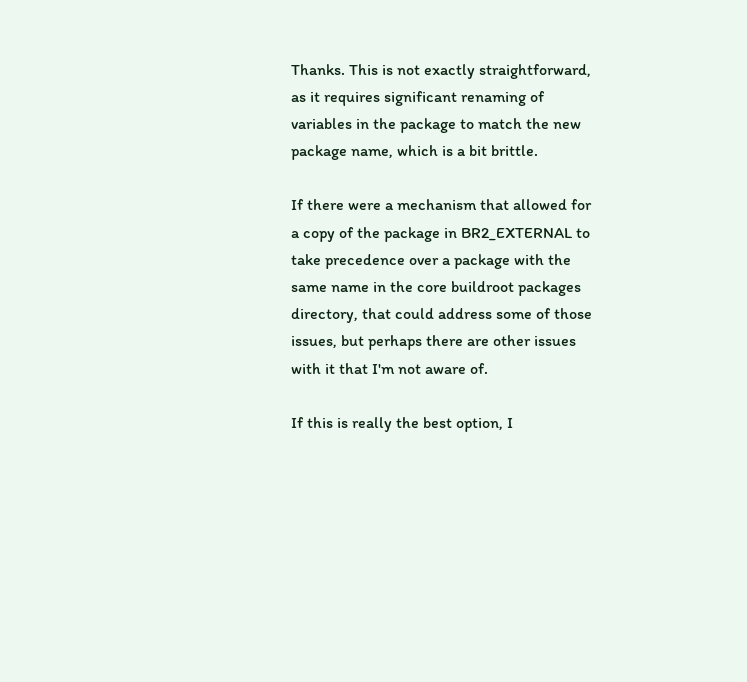Thanks. This is not exactly straightforward, as it requires significant renaming of variables in the package to match the new package name, which is a bit brittle.

If there were a mechanism that allowed for a copy of the package in BR2_EXTERNAL to take precedence over a package with the same name in the core buildroot packages directory, that could address some of those issues, but perhaps there are other issues with it that I'm not aware of.

If this is really the best option, I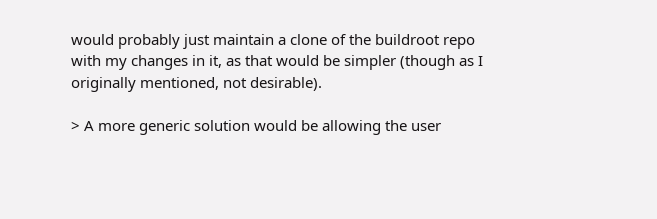would probably just maintain a clone of the buildroot repo with my changes in it, as that would be simpler (though as I originally mentioned, not desirable).

> A more generic solution would be allowing the user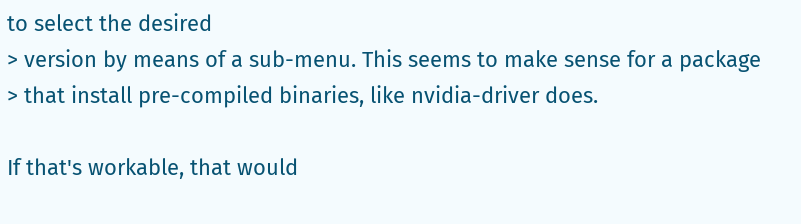to select the desired
> version by means of a sub-menu. This seems to make sense for a package
> that install pre-compiled binaries, like nvidia-driver does.

If that's workable, that would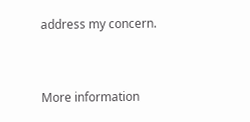address my concern.


More information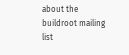about the buildroot mailing list